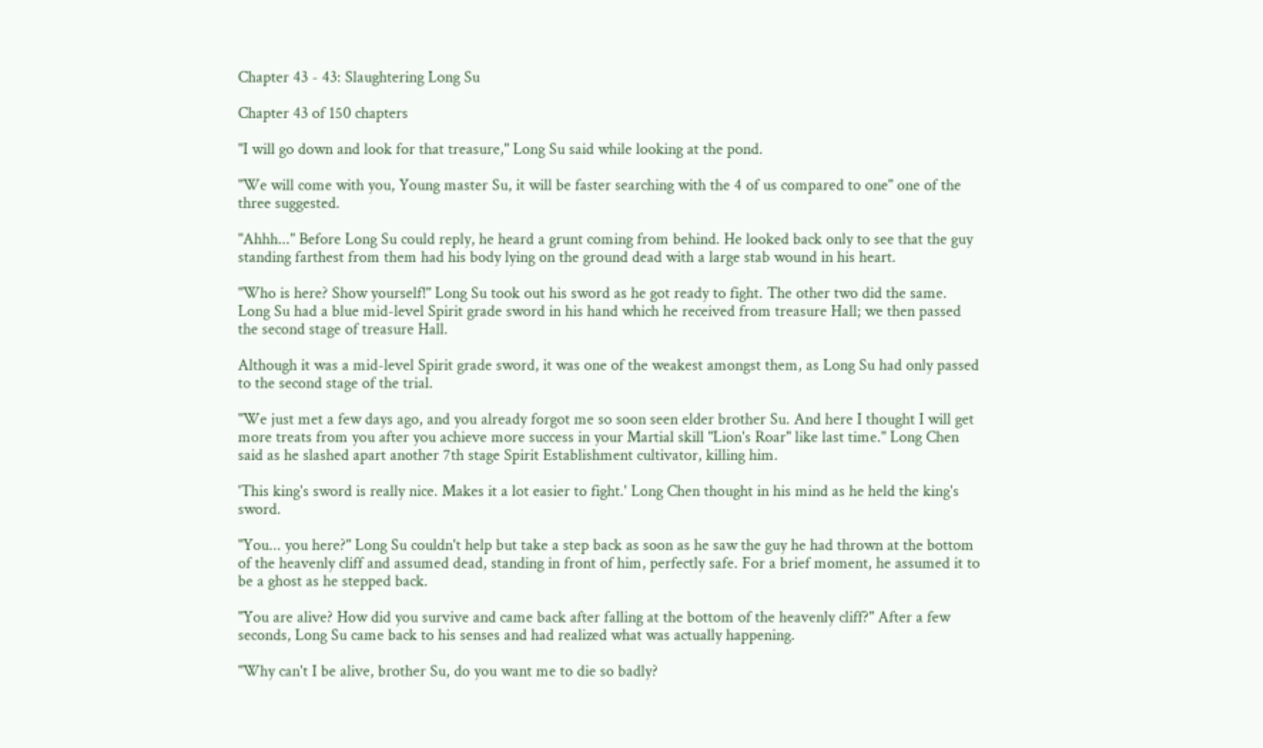Chapter 43 - 43: Slaughtering Long Su

Chapter 43 of 150 chapters

"I will go down and look for that treasure," Long Su said while looking at the pond.

"We will come with you, Young master Su, it will be faster searching with the 4 of us compared to one" one of the three suggested.

"Ahhh..." Before Long Su could reply, he heard a grunt coming from behind. He looked back only to see that the guy standing farthest from them had his body lying on the ground dead with a large stab wound in his heart.

"Who is here? Show yourself!" Long Su took out his sword as he got ready to fight. The other two did the same. Long Su had a blue mid-level Spirit grade sword in his hand which he received from treasure Hall; we then passed the second stage of treasure Hall.

Although it was a mid-level Spirit grade sword, it was one of the weakest amongst them, as Long Su had only passed to the second stage of the trial.

"We just met a few days ago, and you already forgot me so soon seen elder brother Su. And here I thought I will get more treats from you after you achieve more success in your Martial skill "Lion's Roar" like last time." Long Chen said as he slashed apart another 7th stage Spirit Establishment cultivator, killing him.

'This king's sword is really nice. Makes it a lot easier to fight.' Long Chen thought in his mind as he held the king's sword.

"You... you here?" Long Su couldn't help but take a step back as soon as he saw the guy he had thrown at the bottom of the heavenly cliff and assumed dead, standing in front of him, perfectly safe. For a brief moment, he assumed it to be a ghost as he stepped back.

"You are alive? How did you survive and came back after falling at the bottom of the heavenly cliff?" After a few seconds, Long Su came back to his senses and had realized what was actually happening.

"Why can't I be alive, brother Su, do you want me to die so badly?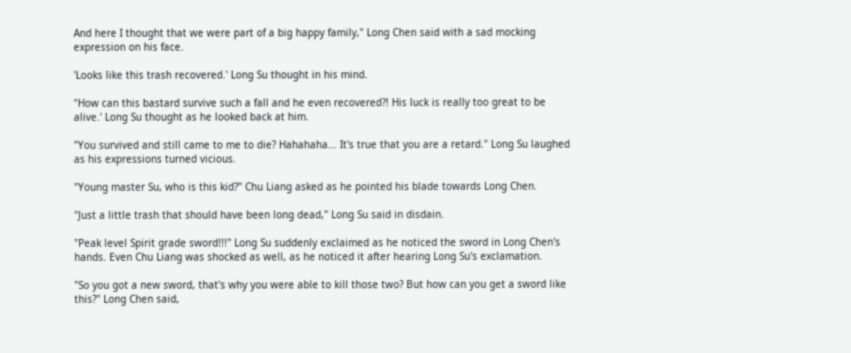And here I thought that we were part of a big happy family," Long Chen said with a sad mocking expression on his face.

'Looks like this trash recovered.' Long Su thought in his mind.

"How can this bastard survive such a fall and he even recovered?! His luck is really too great to be alive.' Long Su thought as he looked back at him.

"You survived and still came to me to die? Hahahaha... It's true that you are a retard." Long Su laughed as his expressions turned vicious.

"Young master Su, who is this kid?" Chu Liang asked as he pointed his blade towards Long Chen.

"Just a little trash that should have been long dead," Long Su said in disdain.

"Peak level Spirit grade sword!!!" Long Su suddenly exclaimed as he noticed the sword in Long Chen's hands. Even Chu Liang was shocked as well, as he noticed it after hearing Long Su's exclamation.

"So you got a new sword, that's why you were able to kill those two? But how can you get a sword like this?" Long Chen said,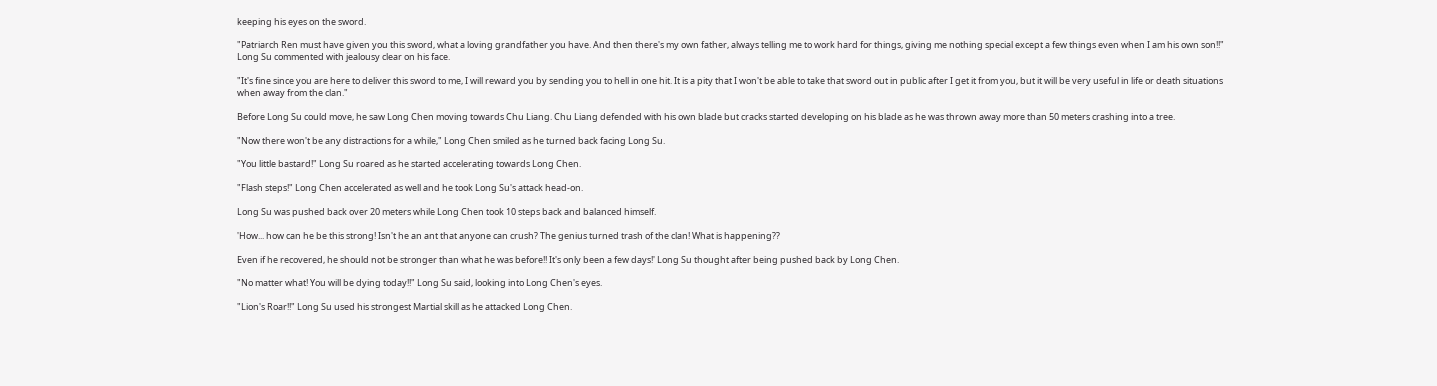keeping his eyes on the sword.

"Patriarch Ren must have given you this sword, what a loving grandfather you have. And then there's my own father, always telling me to work hard for things, giving me nothing special except a few things even when I am his own son!!" Long Su commented with jealousy clear on his face.

"It's fine since you are here to deliver this sword to me, I will reward you by sending you to hell in one hit. It is a pity that I won't be able to take that sword out in public after I get it from you, but it will be very useful in life or death situations when away from the clan."

Before Long Su could move, he saw Long Chen moving towards Chu Liang. Chu Liang defended with his own blade but cracks started developing on his blade as he was thrown away more than 50 meters crashing into a tree.

"Now there won't be any distractions for a while," Long Chen smiled as he turned back facing Long Su.

"You little bastard!" Long Su roared as he started accelerating towards Long Chen.

"Flash steps!" Long Chen accelerated as well and he took Long Su's attack head-on.

Long Su was pushed back over 20 meters while Long Chen took 10 steps back and balanced himself.

'How... how can he be this strong! Isn't he an ant that anyone can crush? The genius turned trash of the clan! What is happening??

Even if he recovered, he should not be stronger than what he was before!! It's only been a few days!' Long Su thought after being pushed back by Long Chen.

"No matter what! You will be dying today!!" Long Su said, looking into Long Chen's eyes.

"Lion's Roar!!" Long Su used his strongest Martial skill as he attacked Long Chen.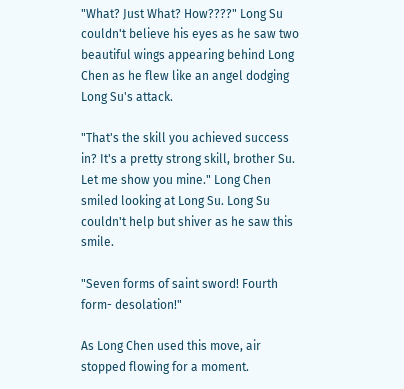"What? Just What? How????" Long Su couldn't believe his eyes as he saw two beautiful wings appearing behind Long Chen as he flew like an angel dodging Long Su's attack.

"That's the skill you achieved success in? It's a pretty strong skill, brother Su. Let me show you mine." Long Chen smiled looking at Long Su. Long Su couldn't help but shiver as he saw this smile.

"Seven forms of saint sword! Fourth form- desolation!"

As Long Chen used this move, air stopped flowing for a moment.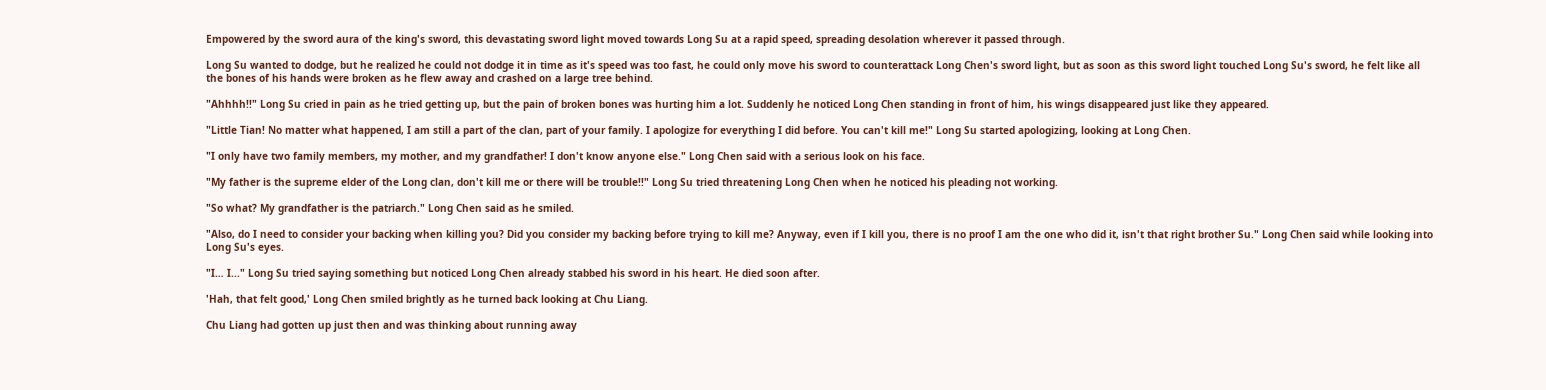Empowered by the sword aura of the king's sword, this devastating sword light moved towards Long Su at a rapid speed, spreading desolation wherever it passed through.

Long Su wanted to dodge, but he realized he could not dodge it in time as it's speed was too fast, he could only move his sword to counterattack Long Chen's sword light, but as soon as this sword light touched Long Su's sword, he felt like all the bones of his hands were broken as he flew away and crashed on a large tree behind.

"Ahhhh!!" Long Su cried in pain as he tried getting up, but the pain of broken bones was hurting him a lot. Suddenly he noticed Long Chen standing in front of him, his wings disappeared just like they appeared.

"Little Tian! No matter what happened, I am still a part of the clan, part of your family. I apologize for everything I did before. You can't kill me!" Long Su started apologizing, looking at Long Chen.

"I only have two family members, my mother, and my grandfather! I don't know anyone else." Long Chen said with a serious look on his face.

"My father is the supreme elder of the Long clan, don't kill me or there will be trouble!!" Long Su tried threatening Long Chen when he noticed his pleading not working.

"So what? My grandfather is the patriarch." Long Chen said as he smiled.

"Also, do I need to consider your backing when killing you? Did you consider my backing before trying to kill me? Anyway, even if I kill you, there is no proof I am the one who did it, isn't that right brother Su." Long Chen said while looking into Long Su's eyes.

"I… I..." Long Su tried saying something but noticed Long Chen already stabbed his sword in his heart. He died soon after.

'Hah, that felt good,' Long Chen smiled brightly as he turned back looking at Chu Liang.

Chu Liang had gotten up just then and was thinking about running away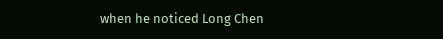when he noticed Long Chen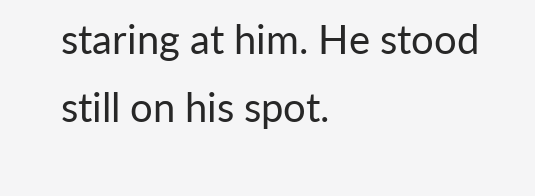staring at him. He stood still on his spot.